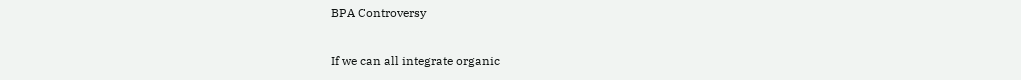BPA Controversy

If we can all integrate organic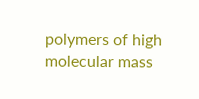polymers of high molecular mass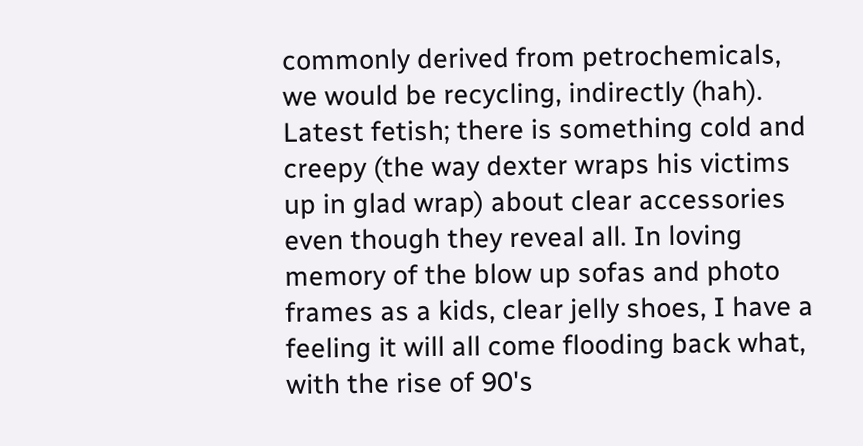commonly derived from petrochemicals, we would be recycling, indirectly (hah). Latest fetish; there is something cold and creepy (the way dexter wraps his victims up in glad wrap) about clear accessories even though they reveal all. In loving memory of the blow up sofas and photo frames as a kids, clear jelly shoes, I have a feeling it will all come flooding back what, with the rise of 90's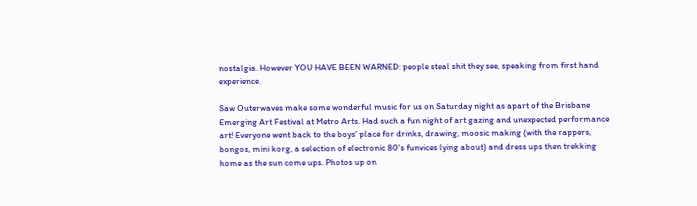nostalgia. However YOU HAVE BEEN WARNED: people steal shit they see, speaking from first hand experience.

Saw Outerwaves make some wonderful music for us on Saturday night as apart of the Brisbane Emerging Art Festival at Metro Arts. Had such a fun night of art gazing and unexpected performance art! Everyone went back to the boys' place for drinks, drawing, moosic making (with the rappers, bongos, mini korg, a selection of electronic 80's funvices lying about) and dress ups then trekking home as the sun come ups. Photos up on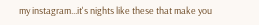my instagram...it's nights like these that make you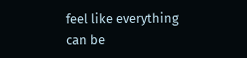feel like everything can be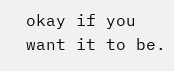okay if you want it to be.